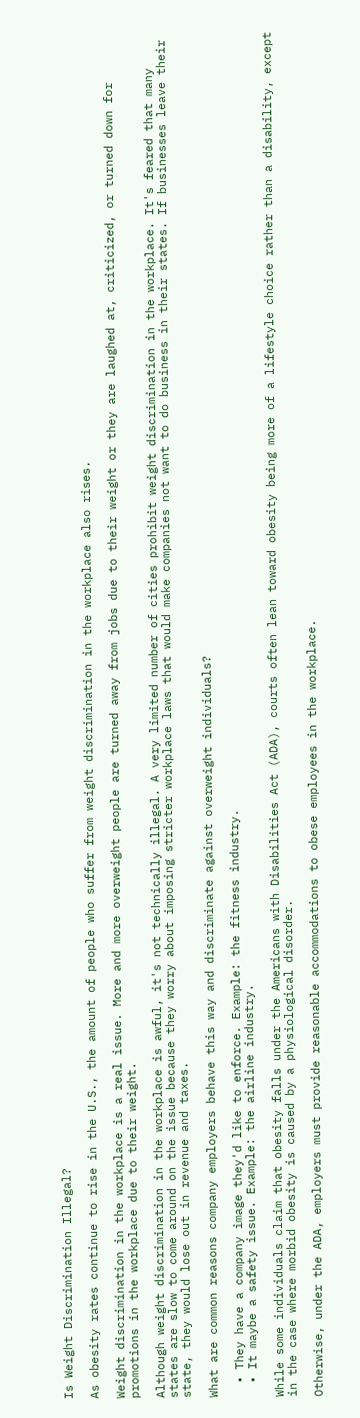Is Weight Discrimination Illegal?

As obesity rates continue to rise in the U.S., the amount of people who suffer from weight discrimination in the workplace also rises.

Weight discrimination in the workplace is a real issue. More and more overweight people are turned away from jobs due to their weight or they are laughed at, criticized, or turned down for promotions in the workplace due to their weight.

Although weight discrimination in the workplace is awful, it's not technically illegal. A very limited number of cities prohibit weight discrimination in the workplace. It's feared that many states are slow to come around on the issue because they worry about imposing stricter workplace laws that would make companies not want to do business in their states. If businesses leave their state, they would lose out in revenue and taxes.

What are common reasons company employers behave this way and discriminate against overweight individuals?

  • They have a company image they'd like to enforce. Example: the fitness industry.
  • It maybe a safety issue. Example: the airline industry.

While some individuals claim that obesity falls under the Americans with Disabilities Act (ADA), courts often lean toward obesity being more of a lifestyle choice rather than a disability, except in the case where morbid obesity is caused by a physiological disorder.

Otherwise, under the ADA, employers must provide reasonable accommodations to obese employees in the workplace.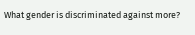What gender is discriminated against more?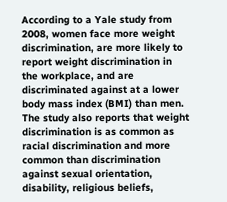According to a Yale study from 2008, women face more weight discrimination, are more likely to report weight discrimination in the workplace, and are discriminated against at a lower body mass index (BMI) than men.  The study also reports that weight discrimination is as common as racial discrimination and more common than discrimination against sexual orientation, disability, religious beliefs,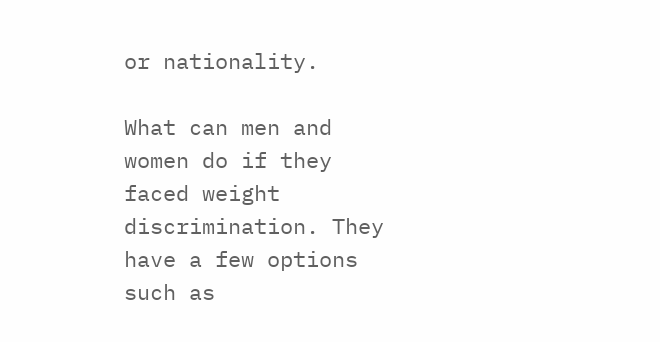or nationality.

What can men and women do if they faced weight discrimination. They have a few options such as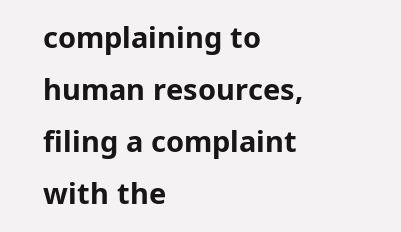complaining to human resources, filing a complaint with the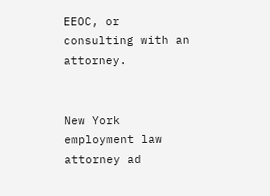EEOC, or consulting with an attorney.


New York employment law attorney ad